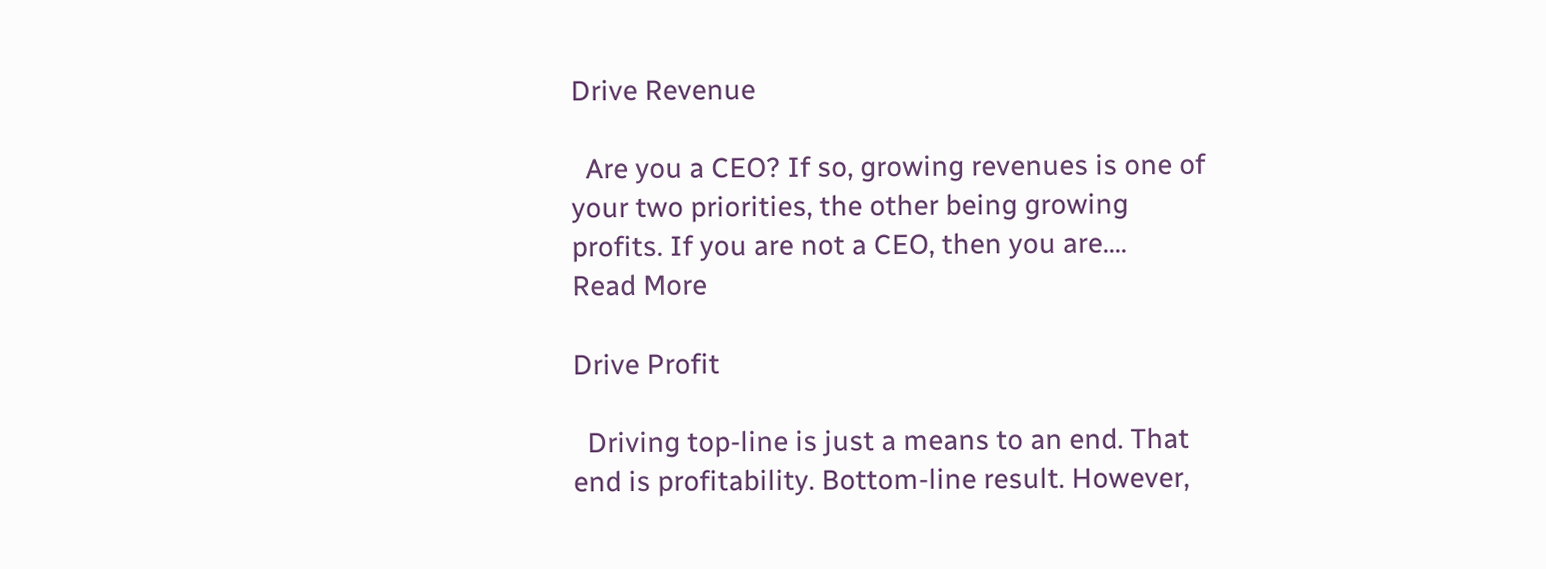Drive Revenue

  Are you a CEO? If so, growing revenues is one of your two priorities, the other being growing profits. If you are not a CEO, then you are....
Read More

Drive Profit

  Driving top-line is just a means to an end. That end is profitability. Bottom-line result. However,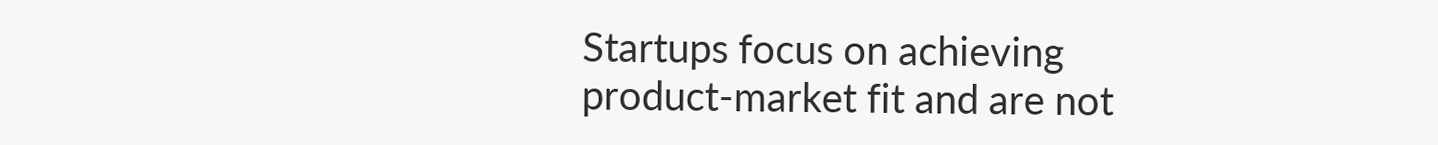Startups focus on achieving product-market fit and are not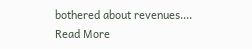bothered about revenues....
Read More